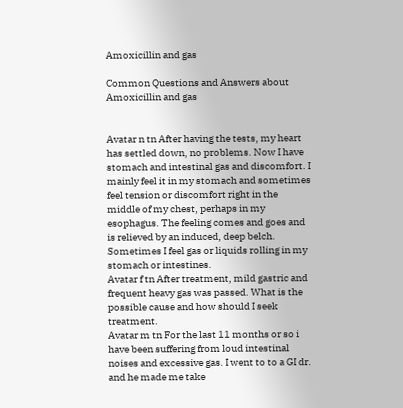Amoxicillin and gas

Common Questions and Answers about Amoxicillin and gas


Avatar n tn After having the tests, my heart has settled down, no problems. Now I have stomach and intestinal gas and discomfort. I mainly feel it in my stomach and sometimes feel tension or discomfort right in the middle of my chest, perhaps in my esophagus. The feeling comes and goes and is relieved by an induced, deep belch. Sometimes I feel gas or liquids rolling in my stomach or intestines.
Avatar f tn After treatment, mild gastric and frequent heavy gas was passed. What is the possible cause and how should I seek treatment.
Avatar m tn For the last 11 months or so i have been suffering from loud intestinal noises and excessive gas. I went to to a GI dr. and he made me take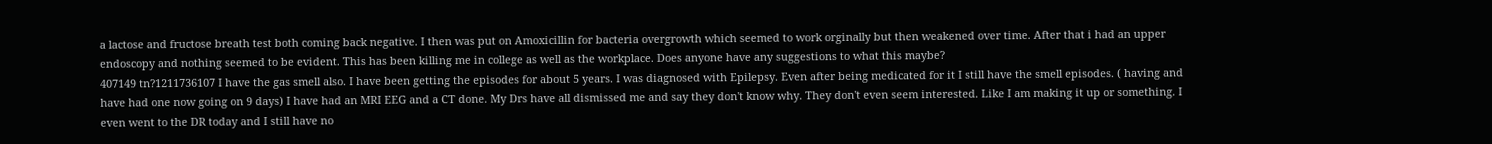a lactose and fructose breath test both coming back negative. I then was put on Amoxicillin for bacteria overgrowth which seemed to work orginally but then weakened over time. After that i had an upper endoscopy and nothing seemed to be evident. This has been killing me in college as well as the workplace. Does anyone have any suggestions to what this maybe?
407149 tn?1211736107 I have the gas smell also. I have been getting the episodes for about 5 years. I was diagnosed with Epilepsy. Even after being medicated for it I still have the smell episodes. ( having and have had one now going on 9 days) I have had an MRI EEG and a CT done. My Drs have all dismissed me and say they don't know why. They don't even seem interested. Like I am making it up or something. I even went to the DR today and I still have no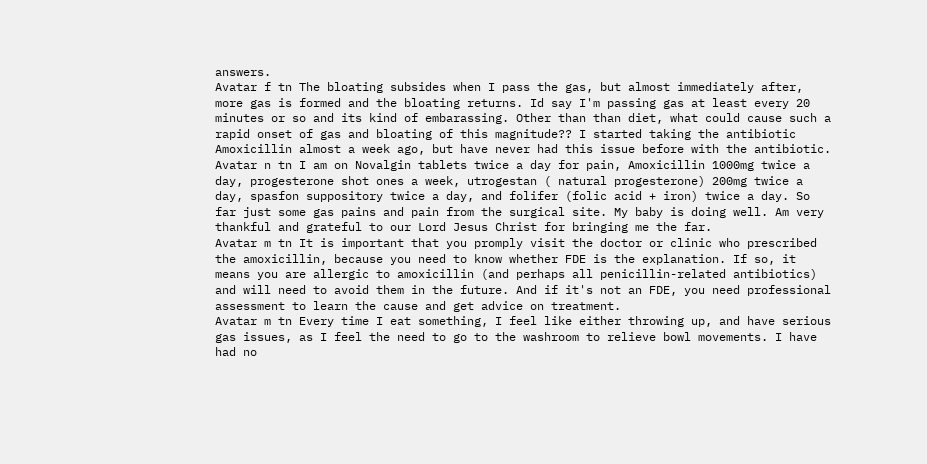answers.
Avatar f tn The bloating subsides when I pass the gas, but almost immediately after, more gas is formed and the bloating returns. Id say I'm passing gas at least every 20 minutes or so and its kind of embarassing. Other than than diet, what could cause such a rapid onset of gas and bloating of this magnitude?? I started taking the antibiotic Amoxicillin almost a week ago, but have never had this issue before with the antibiotic.
Avatar n tn I am on Novalgin tablets twice a day for pain, Amoxicillin 1000mg twice a day, progesterone shot ones a week, utrogestan ( natural progesterone) 200mg twice a day, spasfon suppository twice a day, and folifer (folic acid + iron) twice a day. So far just some gas pains and pain from the surgical site. My baby is doing well. Am very thankful and grateful to our Lord Jesus Christ for bringing me the far.
Avatar m tn It is important that you promply visit the doctor or clinic who prescribed the amoxicillin, because you need to know whether FDE is the explanation. If so, it means you are allergic to amoxicillin (and perhaps all penicillin-related antibiotics) and will need to avoid them in the future. And if it's not an FDE, you need professional assessment to learn the cause and get advice on treatment.
Avatar m tn Every time I eat something, I feel like either throwing up, and have serious gas issues, as I feel the need to go to the washroom to relieve bowl movements. I have had no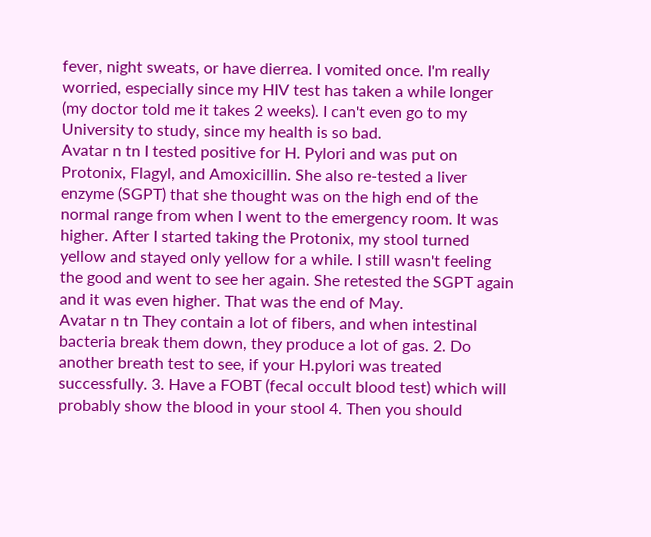fever, night sweats, or have dierrea. I vomited once. I'm really worried, especially since my HIV test has taken a while longer (my doctor told me it takes 2 weeks). I can't even go to my University to study, since my health is so bad.
Avatar n tn I tested positive for H. Pylori and was put on Protonix, Flagyl, and Amoxicillin. She also re-tested a liver enzyme (SGPT) that she thought was on the high end of the normal range from when I went to the emergency room. It was higher. After I started taking the Protonix, my stool turned yellow and stayed only yellow for a while. I still wasn't feeling the good and went to see her again. She retested the SGPT again and it was even higher. That was the end of May.
Avatar n tn They contain a lot of fibers, and when intestinal bacteria break them down, they produce a lot of gas. 2. Do another breath test to see, if your H.pylori was treated successfully. 3. Have a FOBT (fecal occult blood test) which will probably show the blood in your stool 4. Then you should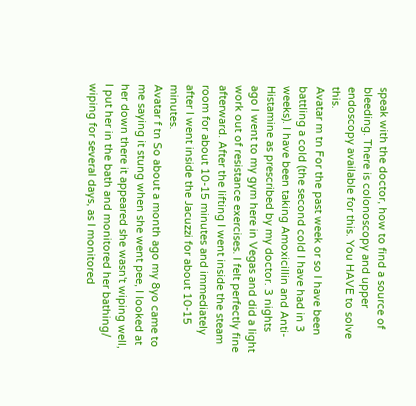speak with the doctor, how to find a source of bleeding. There is colonoscopy and upper endoscopy available for this. You HAVE to solve this.
Avatar m tn For the past week or so I have been battling a cold (the second cold I have had in 3 weeks). I have been taking Amoxicillin and Anti-Histamine as prescribed by my doctor. 3 nights ago I went to my gym here in Vegas and did a light work out of resistance exercises. I felt perfectly fine afterward. After the lifting I went inside the steam room for about 10-15 minutes and immediately after I went inside the Jacuzzi for about 10-15 minutes.
Avatar f tn So about a month ago my 8yo came to me saying it stung when she went pee, I looked at her down there it appeared she wasn't wiping well, I put her in the bath and monitored her bathing/ wiping for several days, as I monitored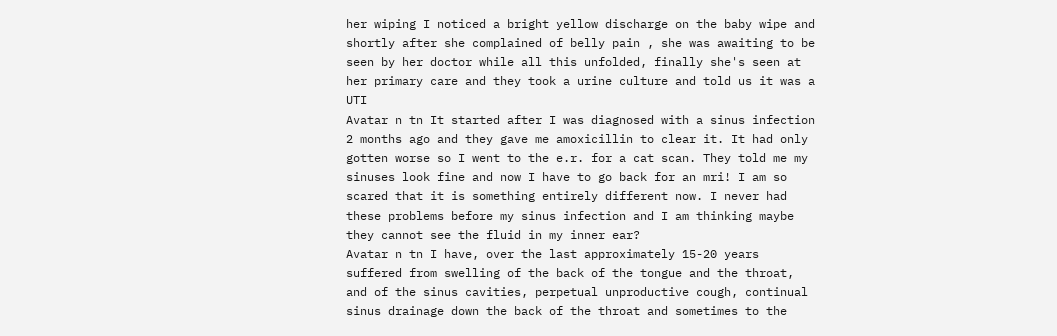her wiping I noticed a bright yellow discharge on the baby wipe and shortly after she complained of belly pain , she was awaiting to be seen by her doctor while all this unfolded, finally she's seen at her primary care and they took a urine culture and told us it was a UTI
Avatar n tn It started after I was diagnosed with a sinus infection 2 months ago and they gave me amoxicillin to clear it. It had only gotten worse so I went to the e.r. for a cat scan. They told me my sinuses look fine and now I have to go back for an mri! I am so scared that it is something entirely different now. I never had these problems before my sinus infection and I am thinking maybe they cannot see the fluid in my inner ear?
Avatar n tn I have, over the last approximately 15-20 years suffered from swelling of the back of the tongue and the throat, and of the sinus cavities, perpetual unproductive cough, continual sinus drainage down the back of the throat and sometimes to the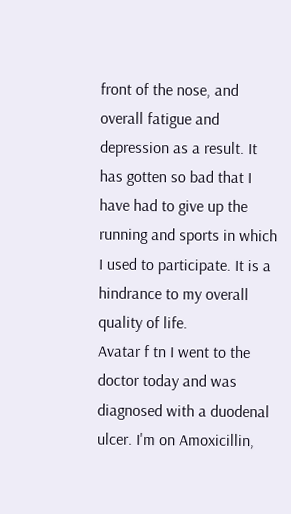front of the nose, and overall fatigue and depression as a result. It has gotten so bad that I have had to give up the running and sports in which I used to participate. It is a hindrance to my overall quality of life.
Avatar f tn I went to the doctor today and was diagnosed with a duodenal ulcer. I'm on Amoxicillin,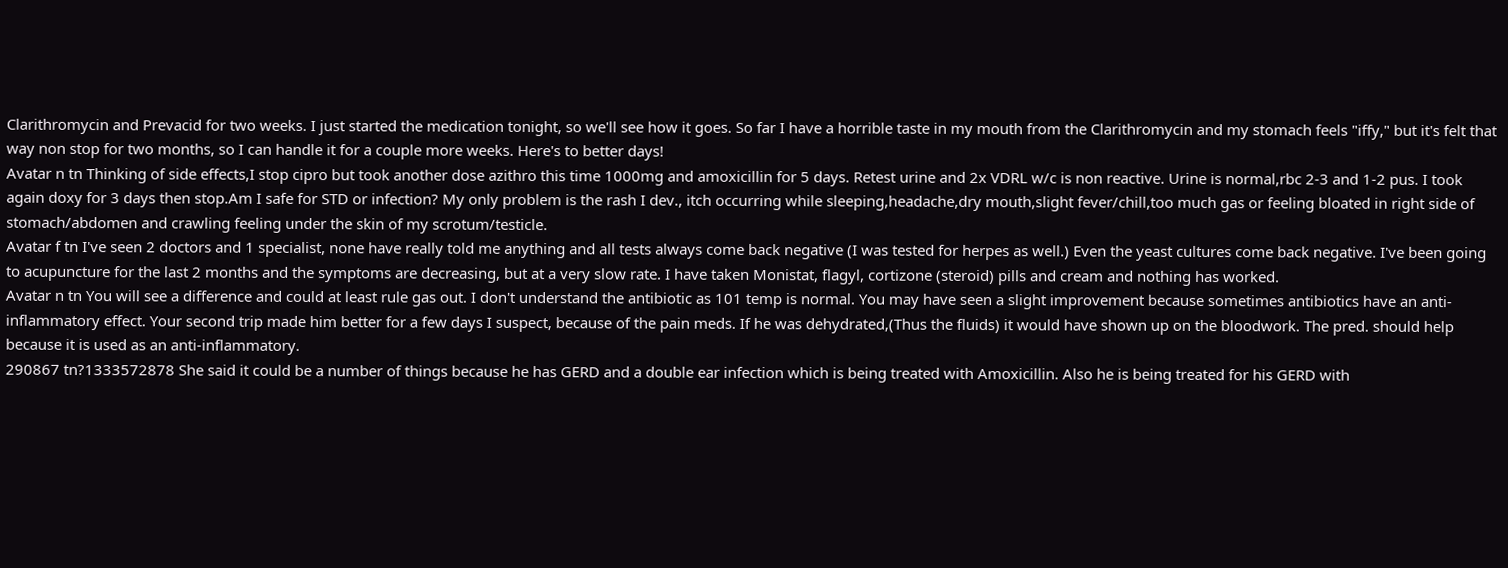Clarithromycin and Prevacid for two weeks. I just started the medication tonight, so we'll see how it goes. So far I have a horrible taste in my mouth from the Clarithromycin and my stomach feels "iffy," but it's felt that way non stop for two months, so I can handle it for a couple more weeks. Here's to better days!
Avatar n tn Thinking of side effects,I stop cipro but took another dose azithro this time 1000mg and amoxicillin for 5 days. Retest urine and 2x VDRL w/c is non reactive. Urine is normal,rbc 2-3 and 1-2 pus. I took again doxy for 3 days then stop.Am I safe for STD or infection? My only problem is the rash I dev., itch occurring while sleeping,headache,dry mouth,slight fever/chill,too much gas or feeling bloated in right side of stomach/abdomen and crawling feeling under the skin of my scrotum/testicle.
Avatar f tn I've seen 2 doctors and 1 specialist, none have really told me anything and all tests always come back negative (I was tested for herpes as well.) Even the yeast cultures come back negative. I've been going to acupuncture for the last 2 months and the symptoms are decreasing, but at a very slow rate. I have taken Monistat, flagyl, cortizone (steroid) pills and cream and nothing has worked.
Avatar n tn You will see a difference and could at least rule gas out. I don't understand the antibiotic as 101 temp is normal. You may have seen a slight improvement because sometimes antibiotics have an anti-inflammatory effect. Your second trip made him better for a few days I suspect, because of the pain meds. If he was dehydrated,(Thus the fluids) it would have shown up on the bloodwork. The pred. should help because it is used as an anti-inflammatory.
290867 tn?1333572878 She said it could be a number of things because he has GERD and a double ear infection which is being treated with Amoxicillin. Also he is being treated for his GERD with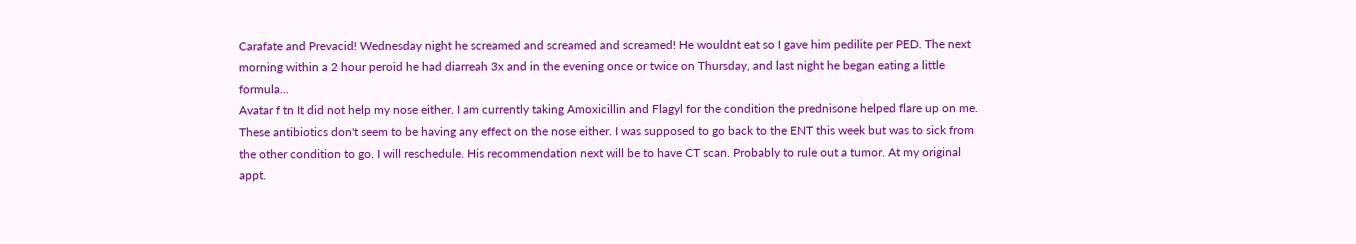Carafate and Prevacid! Wednesday night he screamed and screamed and screamed! He wouldnt eat so I gave him pedilite per PED. The next morning within a 2 hour peroid he had diarreah 3x and in the evening once or twice on Thursday, and last night he began eating a little formula...
Avatar f tn It did not help my nose either. I am currently taking Amoxicillin and Flagyl for the condition the prednisone helped flare up on me. These antibiotics don't seem to be having any effect on the nose either. I was supposed to go back to the ENT this week but was to sick from the other condition to go. I will reschedule. His recommendation next will be to have CT scan. Probably to rule out a tumor. At my original appt.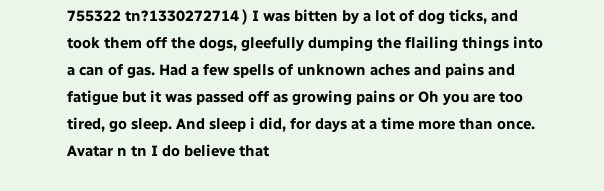755322 tn?1330272714 ) I was bitten by a lot of dog ticks, and took them off the dogs, gleefully dumping the flailing things into a can of gas. Had a few spells of unknown aches and pains and fatigue but it was passed off as growing pains or Oh you are too tired, go sleep. And sleep i did, for days at a time more than once.
Avatar n tn I do believe that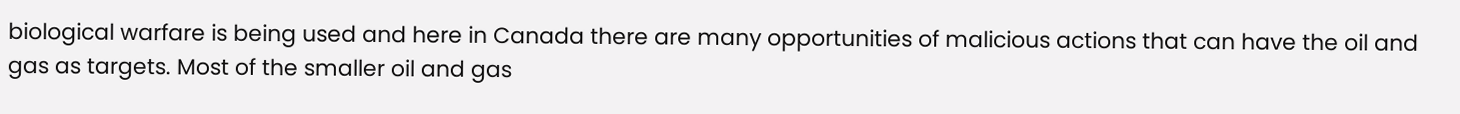biological warfare is being used and here in Canada there are many opportunities of malicious actions that can have the oil and gas as targets. Most of the smaller oil and gas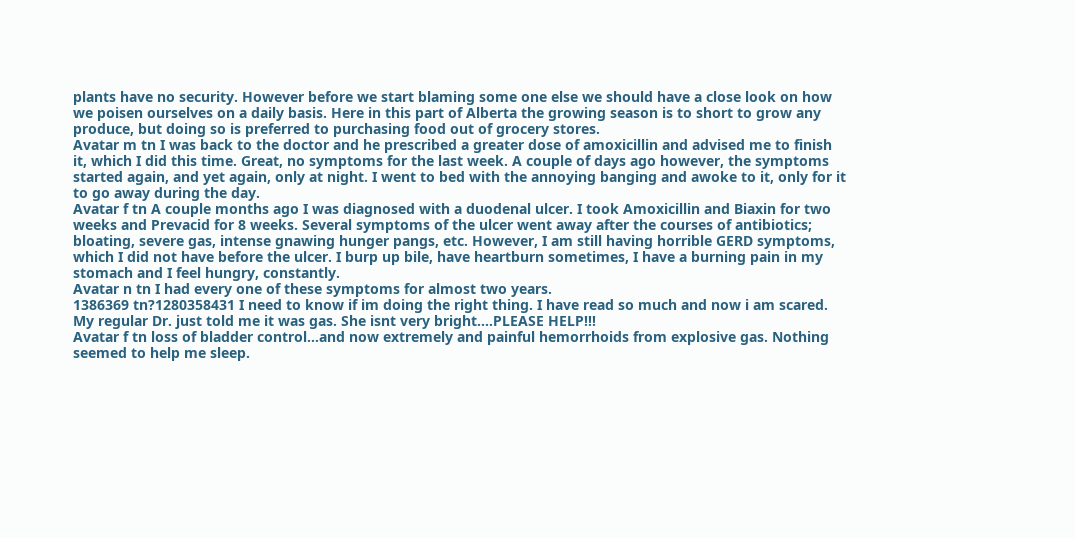plants have no security. However before we start blaming some one else we should have a close look on how we poisen ourselves on a daily basis. Here in this part of Alberta the growing season is to short to grow any produce, but doing so is preferred to purchasing food out of grocery stores.
Avatar m tn I was back to the doctor and he prescribed a greater dose of amoxicillin and advised me to finish it, which I did this time. Great, no symptoms for the last week. A couple of days ago however, the symptoms started again, and yet again, only at night. I went to bed with the annoying banging and awoke to it, only for it to go away during the day.
Avatar f tn A couple months ago I was diagnosed with a duodenal ulcer. I took Amoxicillin and Biaxin for two weeks and Prevacid for 8 weeks. Several symptoms of the ulcer went away after the courses of antibiotics; bloating, severe gas, intense gnawing hunger pangs, etc. However, I am still having horrible GERD symptoms, which I did not have before the ulcer. I burp up bile, have heartburn sometimes, I have a burning pain in my stomach and I feel hungry, constantly.
Avatar n tn I had every one of these symptoms for almost two years.
1386369 tn?1280358431 I need to know if im doing the right thing. I have read so much and now i am scared. My regular Dr. just told me it was gas. She isnt very bright....PLEASE HELP!!!
Avatar f tn loss of bladder control...and now extremely and painful hemorrhoids from explosive gas. Nothing seemed to help me sleep.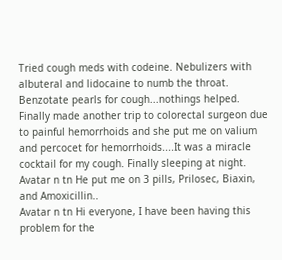Tried cough meds with codeine. Nebulizers with albuteral and lidocaine to numb the throat. Benzotate pearls for cough...nothings helped. Finally made another trip to colorectal surgeon due to painful hemorrhoids and she put me on valium and percocet for hemorrhoids....It was a miracle cocktail for my cough. Finally sleeping at night.
Avatar n tn He put me on 3 pills, Prilosec, Biaxin, and Amoxicillin..
Avatar n tn Hi everyone, I have been having this problem for the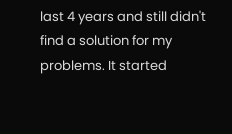last 4 years and still didn't find a solution for my problems. It started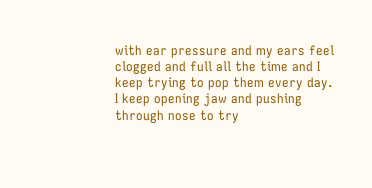with ear pressure and my ears feel clogged and full all the time and I keep trying to pop them every day. I keep opening jaw and pushing through nose to try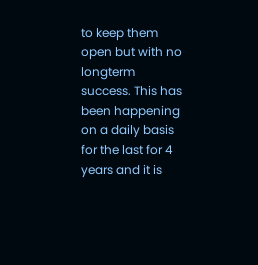to keep them open but with no longterm success. This has been happening on a daily basis for the last for 4 years and it is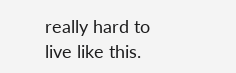really hard to live like this.